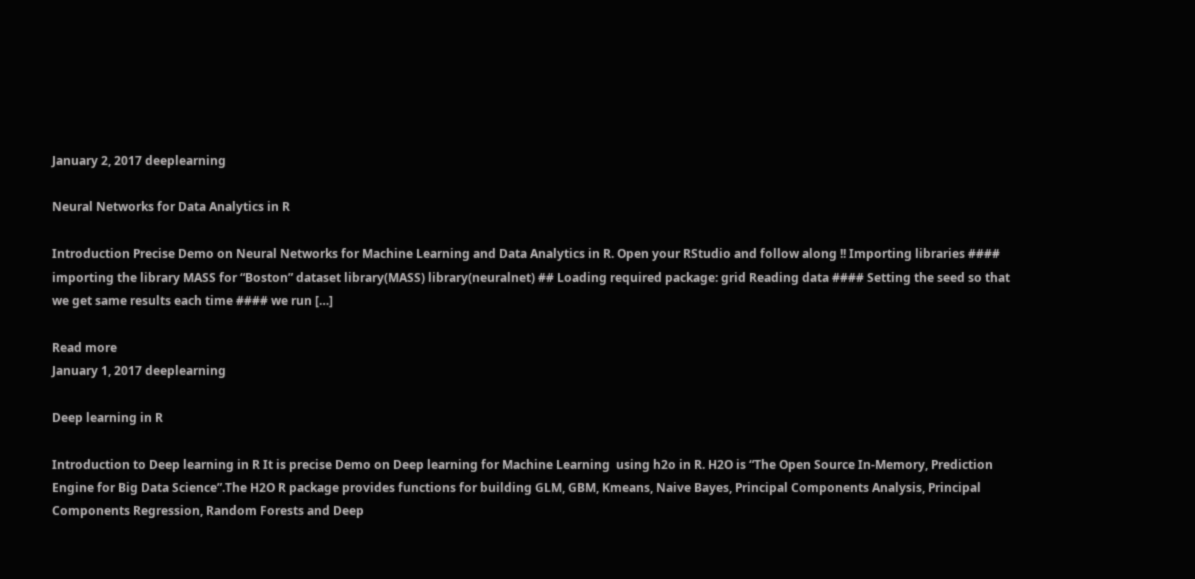January 2, 2017 deeplearning

Neural Networks for Data Analytics in R

Introduction Precise Demo on Neural Networks for Machine Learning and Data Analytics in R. Open your RStudio and follow along !! Importing libraries #### importing the library MASS for “Boston” dataset library(MASS) library(neuralnet) ## Loading required package: grid Reading data #### Setting the seed so that we get same results each time #### we run […]

Read more
January 1, 2017 deeplearning

Deep learning in R

Introduction to Deep learning in R It is precise Demo on Deep learning for Machine Learning  using h2o in R. H2O is “The Open Source In-Memory, Prediction Engine for Big Data Science”.The H2O R package provides functions for building GLM, GBM, Kmeans, Naive Bayes, Principal Components Analysis, Principal Components Regression, Random Forests and Deep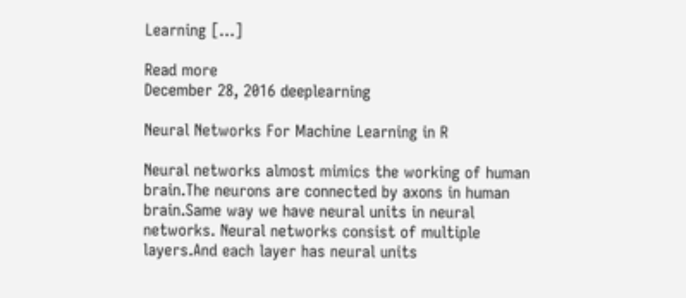Learning […]

Read more
December 28, 2016 deeplearning

Neural Networks For Machine Learning in R

Neural networks almost mimics the working of human brain.The neurons are connected by axons in human brain.Same way we have neural units in neural networks. Neural networks consist of multiple layers.And each layer has neural units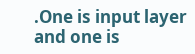.One is input layer and one is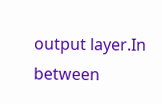output layer.In between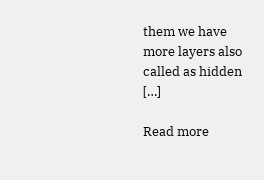them we have more layers also called as hidden […]

Read more